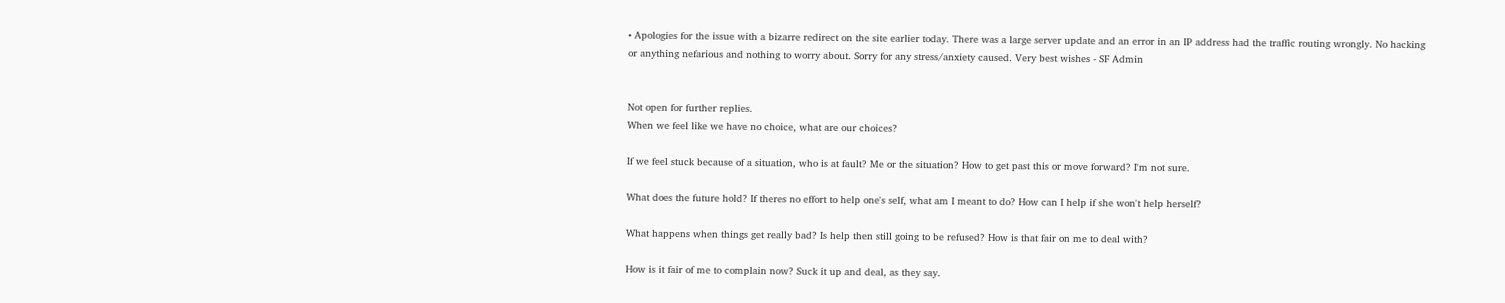• Apologies for the issue with a bizarre redirect on the site earlier today. There was a large server update and an error in an IP address had the traffic routing wrongly. No hacking or anything nefarious and nothing to worry about. Sorry for any stress/anxiety caused. Very best wishes - SF Admin


Not open for further replies.
When we feel like we have no choice, what are our choices?

If we feel stuck because of a situation, who is at fault? Me or the situation? How to get past this or move forward? I'm not sure.

What does the future hold? If theres no effort to help one's self, what am I meant to do? How can I help if she won't help herself?

What happens when things get really bad? Is help then still going to be refused? How is that fair on me to deal with?

How is it fair of me to complain now? Suck it up and deal, as they say.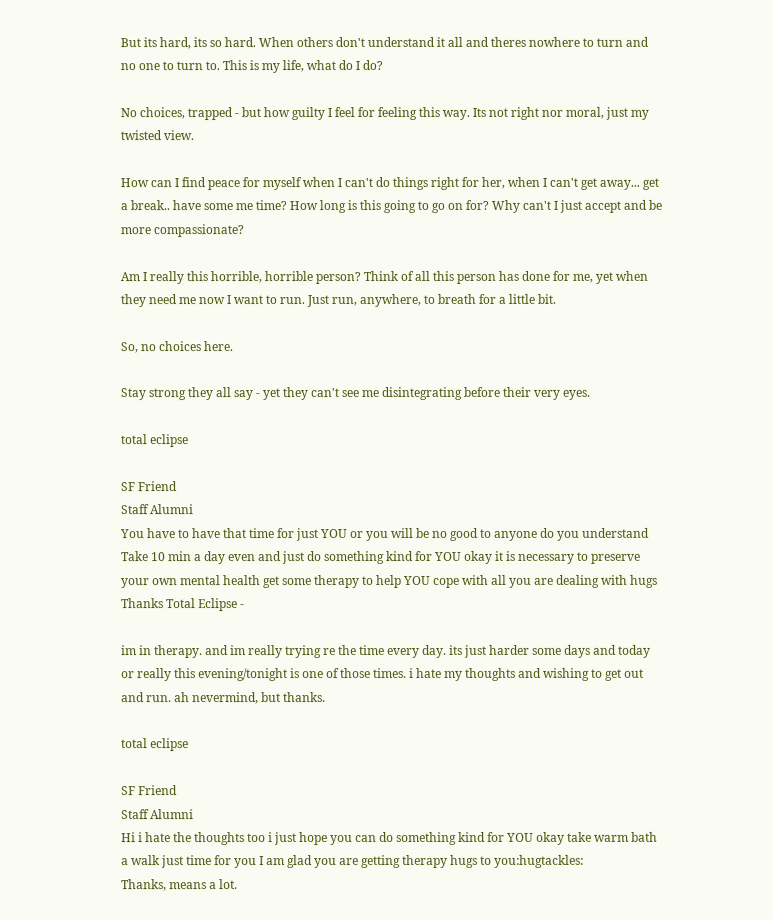But its hard, its so hard. When others don't understand it all and theres nowhere to turn and no one to turn to. This is my life, what do I do?

No choices, trapped - but how guilty I feel for feeling this way. Its not right nor moral, just my twisted view.

How can I find peace for myself when I can't do things right for her, when I can't get away... get a break.. have some me time? How long is this going to go on for? Why can't I just accept and be more compassionate?

Am I really this horrible, horrible person? Think of all this person has done for me, yet when they need me now I want to run. Just run, anywhere, to breath for a little bit.

So, no choices here.

Stay strong they all say - yet they can't see me disintegrating before their very eyes.

total eclipse

SF Friend
Staff Alumni
You have to have that time for just YOU or you will be no good to anyone do you understand Take 10 min a day even and just do something kind for YOU okay it is necessary to preserve your own mental health get some therapy to help YOU cope with all you are dealing with hugs
Thanks Total Eclipse -

im in therapy. and im really trying re the time every day. its just harder some days and today or really this evening/tonight is one of those times. i hate my thoughts and wishing to get out and run. ah nevermind, but thanks.

total eclipse

SF Friend
Staff Alumni
Hi i hate the thoughts too i just hope you can do something kind for YOU okay take warm bath a walk just time for you I am glad you are getting therapy hugs to you:hugtackles:
Thanks, means a lot.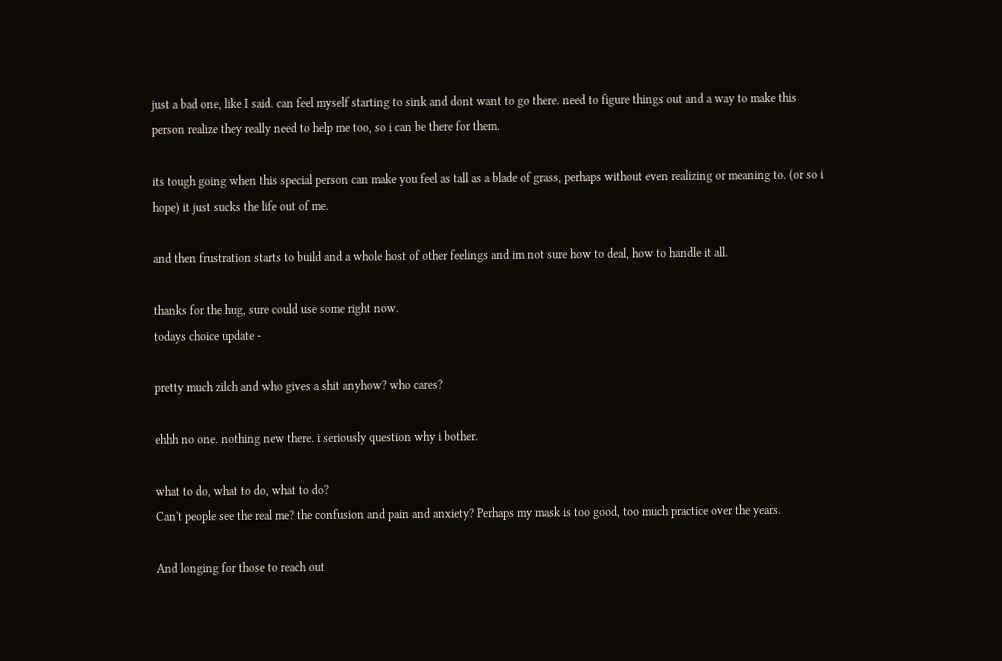just a bad one, like I said. can feel myself starting to sink and dont want to go there. need to figure things out and a way to make this person realize they really need to help me too, so i can be there for them.

its tough going when this special person can make you feel as tall as a blade of grass, perhaps without even realizing or meaning to. (or so i hope) it just sucks the life out of me.

and then frustration starts to build and a whole host of other feelings and im not sure how to deal, how to handle it all.

thanks for the hug, sure could use some right now.
todays choice update -

pretty much zilch and who gives a shit anyhow? who cares?

ehhh no one. nothing new there. i seriously question why i bother.

what to do, what to do, what to do?
Can't people see the real me? the confusion and pain and anxiety? Perhaps my mask is too good, too much practice over the years.

And longing for those to reach out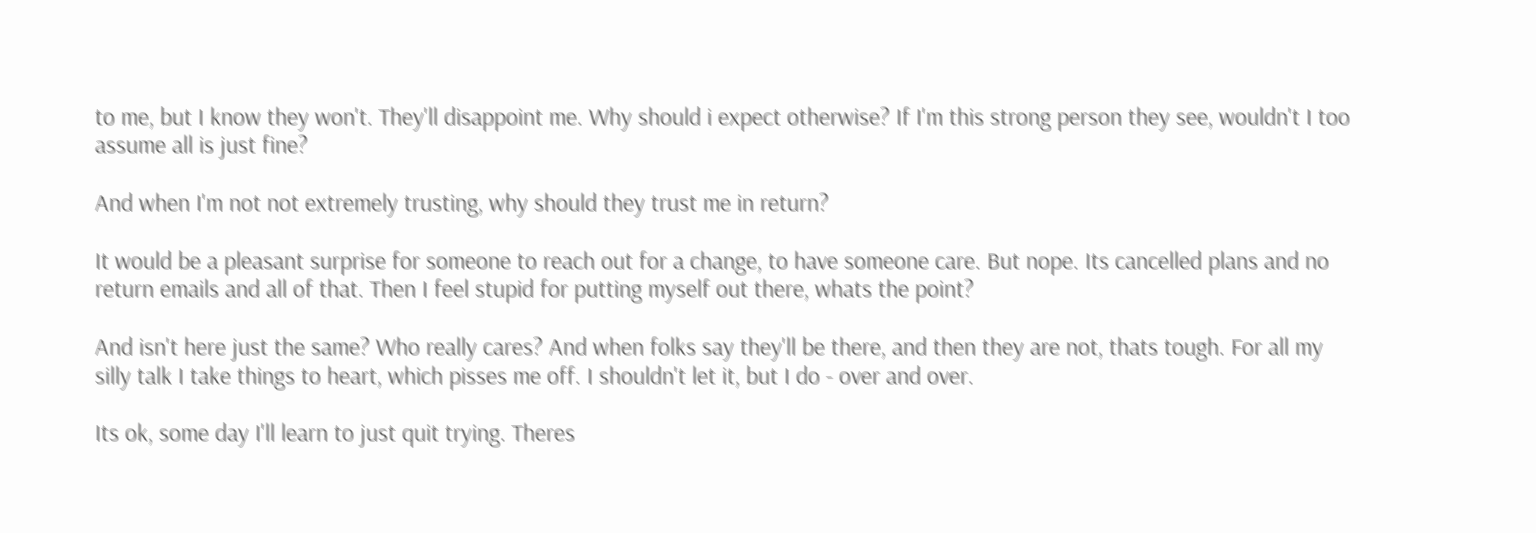to me, but I know they won't. They'll disappoint me. Why should i expect otherwise? If I'm this strong person they see, wouldn't I too assume all is just fine?

And when I'm not not extremely trusting, why should they trust me in return?

It would be a pleasant surprise for someone to reach out for a change, to have someone care. But nope. Its cancelled plans and no return emails and all of that. Then I feel stupid for putting myself out there, whats the point?

And isn't here just the same? Who really cares? And when folks say they'll be there, and then they are not, thats tough. For all my silly talk I take things to heart, which pisses me off. I shouldn't let it, but I do - over and over.

Its ok, some day I'll learn to just quit trying. Theres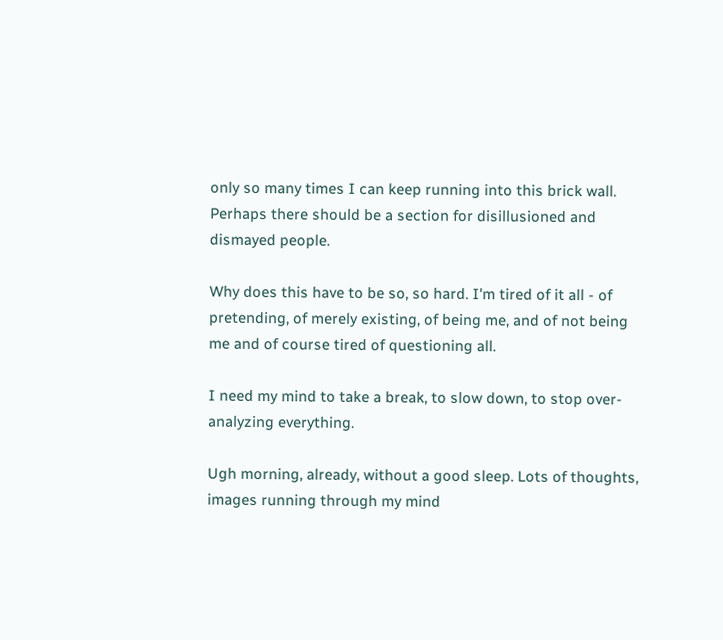only so many times I can keep running into this brick wall.
Perhaps there should be a section for disillusioned and dismayed people.

Why does this have to be so, so hard. I'm tired of it all - of pretending, of merely existing, of being me, and of not being me and of course tired of questioning all.

I need my mind to take a break, to slow down, to stop over-analyzing everything.

Ugh morning, already, without a good sleep. Lots of thoughts, images running through my mind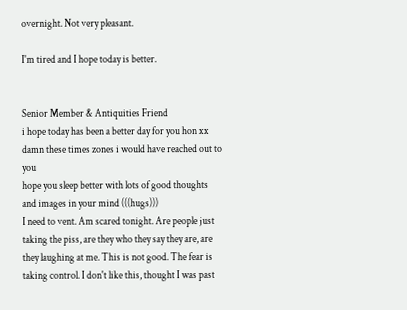overnight. Not very pleasant.

I'm tired and I hope today is better.


Senior Member & Antiquities Friend
i hope today has been a better day for you hon xx
damn these times zones i would have reached out to you
hope you sleep better with lots of good thoughts and images in your mind (((hugs)))
I need to vent. Am scared tonight. Are people just taking the piss, are they who they say they are, are they laughing at me. This is not good. The fear is taking control. I don't like this, thought I was past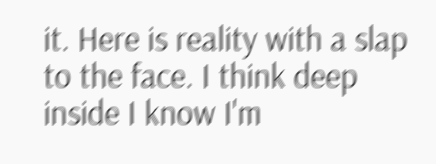it. Here is reality with a slap to the face. I think deep inside I know I'm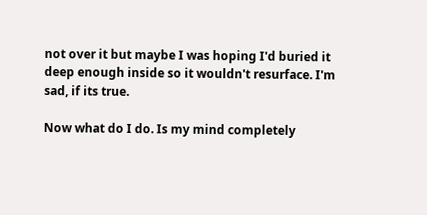not over it but maybe I was hoping I'd buried it deep enough inside so it wouldn't resurface. I'm sad, if its true.

Now what do I do. Is my mind completely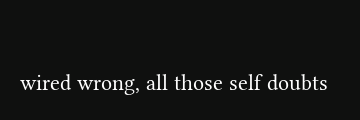wired wrong, all those self doubts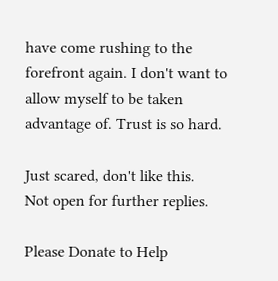have come rushing to the forefront again. I don't want to allow myself to be taken advantage of. Trust is so hard.

Just scared, don't like this.
Not open for further replies.

Please Donate to Help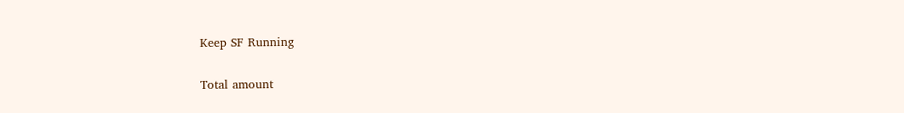Keep SF Running

Total amount